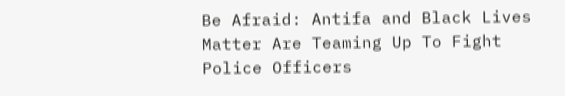Be Afraid: Antifa and Black Lives Matter Are Teaming Up To Fight Police Officers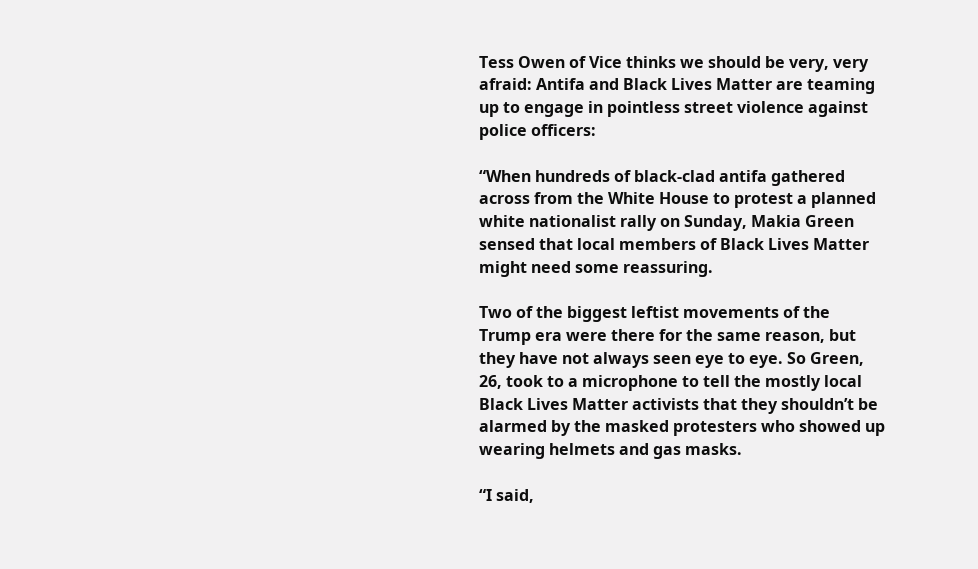Tess Owen of Vice thinks we should be very, very afraid: Antifa and Black Lives Matter are teaming up to engage in pointless street violence against police officers:

“When hundreds of black-clad antifa gathered across from the White House to protest a planned white nationalist rally on Sunday, Makia Green sensed that local members of Black Lives Matter might need some reassuring.

Two of the biggest leftist movements of the Trump era were there for the same reason, but they have not always seen eye to eye. So Green, 26, took to a microphone to tell the mostly local Black Lives Matter activists that they shouldn’t be alarmed by the masked protesters who showed up wearing helmets and gas masks.

“I said,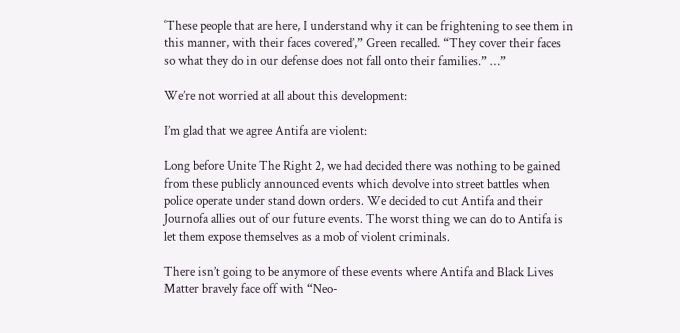‘These people that are here, I understand why it can be frightening to see them in this manner, with their faces covered’,” Green recalled. “They cover their faces so what they do in our defense does not fall onto their families.” …”

We’re not worried at all about this development:

I’m glad that we agree Antifa are violent:

Long before Unite The Right 2, we had decided there was nothing to be gained from these publicly announced events which devolve into street battles when police operate under stand down orders. We decided to cut Antifa and their Journofa allies out of our future events. The worst thing we can do to Antifa is let them expose themselves as a mob of violent criminals.

There isn’t going to be anymore of these events where Antifa and Black Lives Matter bravely face off with “Neo-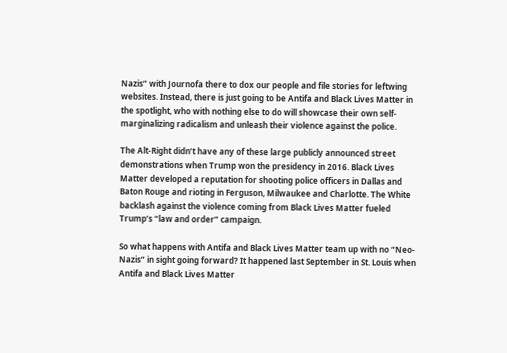Nazis” with Journofa there to dox our people and file stories for leftwing websites. Instead, there is just going to be Antifa and Black Lives Matter in the spotlight, who with nothing else to do will showcase their own self-marginalizing radicalism and unleash their violence against the police.

The Alt-Right didn’t have any of these large publicly announced street demonstrations when Trump won the presidency in 2016. Black Lives Matter developed a reputation for shooting police officers in Dallas and Baton Rouge and rioting in Ferguson, Milwaukee and Charlotte. The White backlash against the violence coming from Black Lives Matter fueled Trump’s “law and order” campaign.

So what happens with Antifa and Black Lives Matter team up with no “Neo-Nazis” in sight going forward? It happened last September in St. Louis when Antifa and Black Lives Matter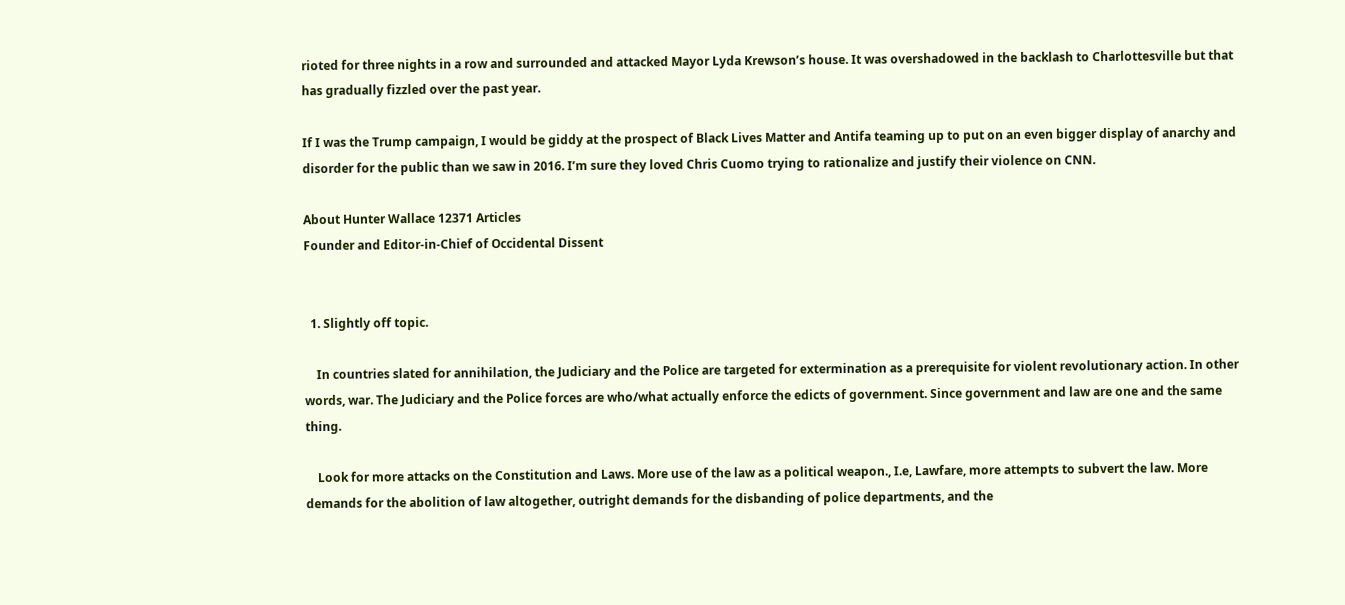rioted for three nights in a row and surrounded and attacked Mayor Lyda Krewson’s house. It was overshadowed in the backlash to Charlottesville but that has gradually fizzled over the past year.

If I was the Trump campaign, I would be giddy at the prospect of Black Lives Matter and Antifa teaming up to put on an even bigger display of anarchy and disorder for the public than we saw in 2016. I’m sure they loved Chris Cuomo trying to rationalize and justify their violence on CNN.

About Hunter Wallace 12371 Articles
Founder and Editor-in-Chief of Occidental Dissent


  1. Slightly off topic.

    In countries slated for annihilation, the Judiciary and the Police are targeted for extermination as a prerequisite for violent revolutionary action. In other words, war. The Judiciary and the Police forces are who/what actually enforce the edicts of government. Since government and law are one and the same thing.

    Look for more attacks on the Constitution and Laws. More use of the law as a political weapon., I.e, Lawfare, more attempts to subvert the law. More demands for the abolition of law altogether, outright demands for the disbanding of police departments, and the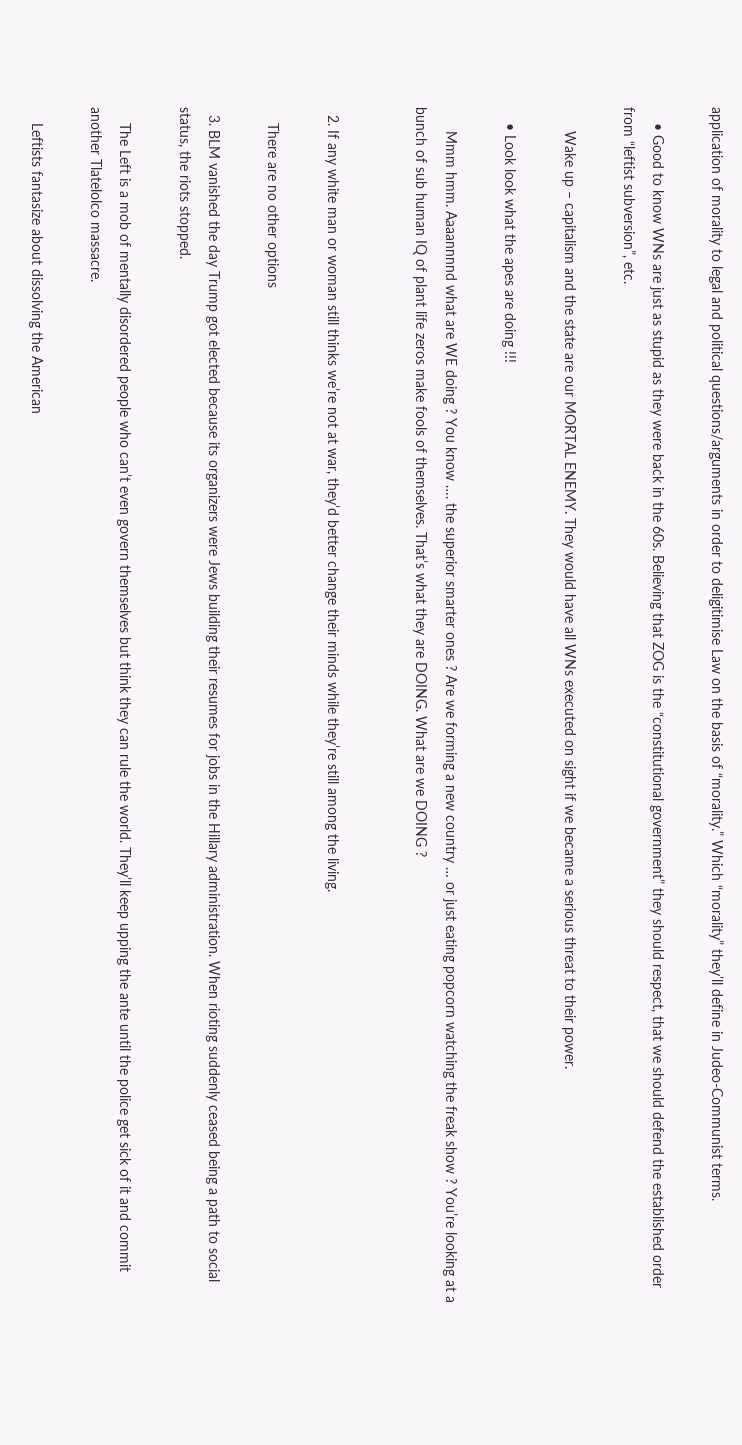application of morality to legal and political questions/arguments in order to deligitimise Law on the basis of “morality.” Which “morality” they’ll define in Judeo-Communist terms.

    • Good to know WNs are just as stupid as they were back in the 60s. Believing that ZOG is the “constitutional government” they should respect, that we should defend the established order from “leftist subversion”, etc.

      Wake up – capitalism and the state are our MORTAL ENEMY. They would have all WNs executed on sight if we became a serious threat to their power.

    • Look look what the apes are doing !!!

      Mmm hmm. Aaaannnnd what are WE doing ? You know …. the superior smarter ones ? Are we forming a new country … or just eating popcorn watching the freak show ? You’re looking at a bunch of sub human IQ of plant life zeros make fools of themselves. That’s what they are DOING. What are we DOING ?


  2. If any white man or woman still thinks we’re not at war, they’d better change their minds while they’re still among the living.

    There are no other options

  3. BLM vanished the day Trump got elected because its organizers were Jews building their resumes for jobs in the Hillary administration. When rioting suddenly ceased being a path to social status, the riots stopped.

    The Left is a mob of mentally disordered people who can’t even govern themselves but think they can rule the world. They’ll keep upping the ante until the police get sick of it and commit another Tlatelolco massacre.

    Leftists fantasize about dissolving the American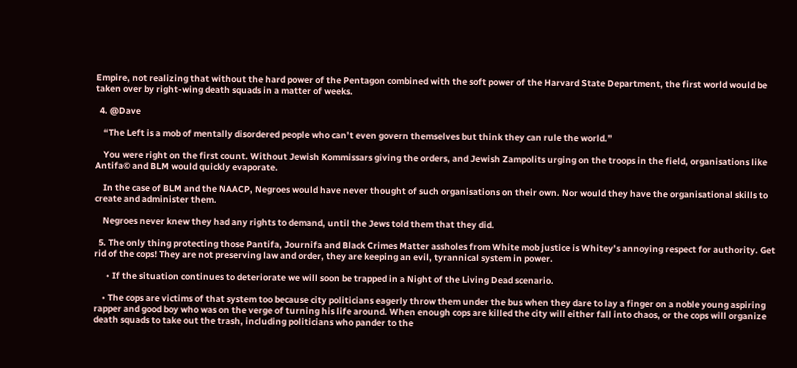Empire, not realizing that without the hard power of the Pentagon combined with the soft power of the Harvard State Department, the first world would be taken over by right-wing death squads in a matter of weeks.

  4. @Dave

    “The Left is a mob of mentally disordered people who can’t even govern themselves but think they can rule the world.”

    You were right on the first count. Without Jewish Kommissars giving the orders, and Jewish Zampolits urging on the troops in the field, organisations like Antifa© and BLM would quickly evaporate.

    In the case of BLM and the NAACP, Negroes would have never thought of such organisations on their own. Nor would they have the organisational skills to create and administer them.

    Negroes never knew they had any rights to demand, until the Jews told them that they did.

  5. The only thing protecting those Pantifa, Journifa and Black Crimes Matter assholes from White mob justice is Whitey’s annoying respect for authority. Get rid of the cops! They are not preserving law and order, they are keeping an evil, tyrannical system in power.

      • If the situation continues to deteriorate we will soon be trapped in a Night of the Living Dead scenario.

    • The cops are victims of that system too because city politicians eagerly throw them under the bus when they dare to lay a finger on a noble young aspiring rapper and good boy who was on the verge of turning his life around. When enough cops are killed the city will either fall into chaos, or the cops will organize death squads to take out the trash, including politicians who pander to the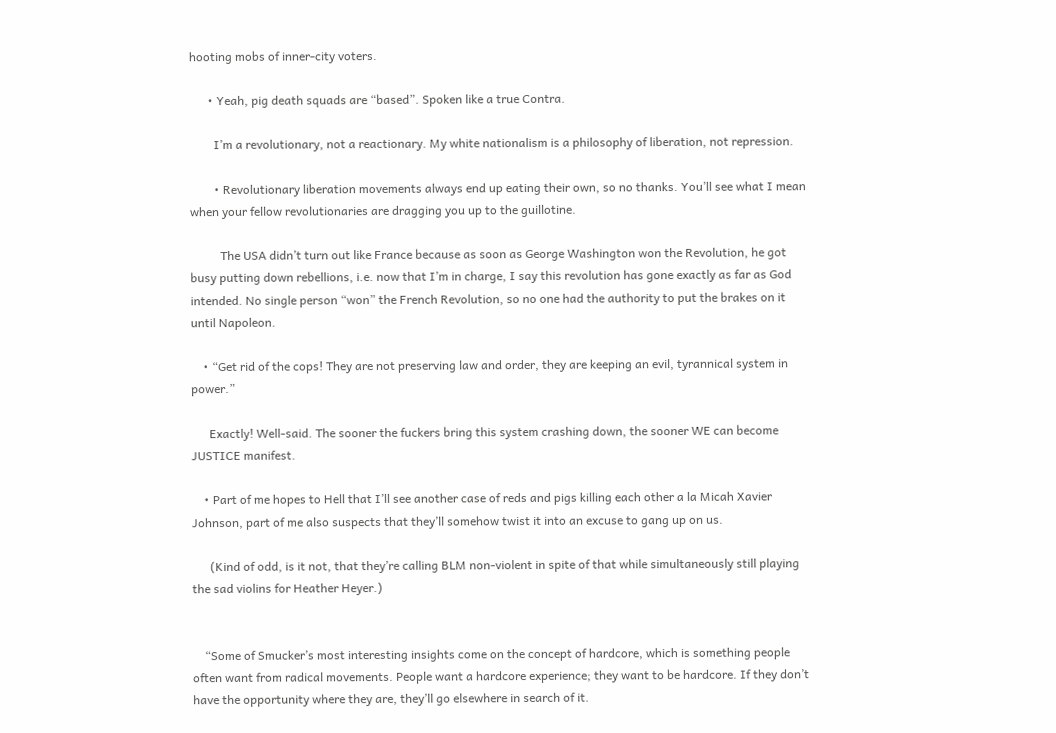hooting mobs of inner-city voters.

      • Yeah, pig death squads are “based”. Spoken like a true Contra.

        I’m a revolutionary, not a reactionary. My white nationalism is a philosophy of liberation, not repression.

        • Revolutionary liberation movements always end up eating their own, so no thanks. You’ll see what I mean when your fellow revolutionaries are dragging you up to the guillotine.

          The USA didn’t turn out like France because as soon as George Washington won the Revolution, he got busy putting down rebellions, i.e. now that I’m in charge, I say this revolution has gone exactly as far as God intended. No single person “won” the French Revolution, so no one had the authority to put the brakes on it until Napoleon.

    • “Get rid of the cops! They are not preserving law and order, they are keeping an evil, tyrannical system in power.”

      Exactly! Well-said. The sooner the fuckers bring this system crashing down, the sooner WE can become JUSTICE manifest.

    • Part of me hopes to Hell that I’ll see another case of reds and pigs killing each other a la Micah Xavier Johnson, part of me also suspects that they’ll somehow twist it into an excuse to gang up on us.

      (Kind of odd, is it not, that they’re calling BLM non-violent in spite of that while simultaneously still playing the sad violins for Heather Heyer.)


    “Some of Smucker’s most interesting insights come on the concept of hardcore, which is something people often want from radical movements. People want a hardcore experience; they want to be hardcore. If they don’t have the opportunity where they are, they’ll go elsewhere in search of it.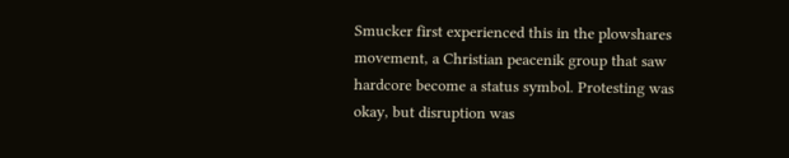Smucker first experienced this in the plowshares movement, a Christian peacenik group that saw hardcore become a status symbol. Protesting was okay, but disruption was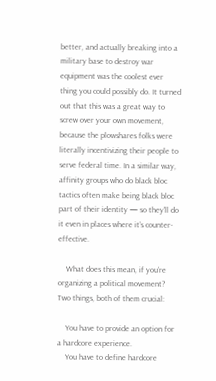better, and actually breaking into a military base to destroy war equipment was the coolest ever thing you could possibly do. It turned out that this was a great way to screw over your own movement, because the plowshares folks were literally incentivizing their people to serve federal time. In a similar way, affinity groups who do black bloc tactics often make being black bloc part of their identity — so they’ll do it even in places where it’s counter-effective.

    What does this mean, if you’re organizing a political movement? Two things, both of them crucial:

    You have to provide an option for a hardcore experience.
    You have to define hardcore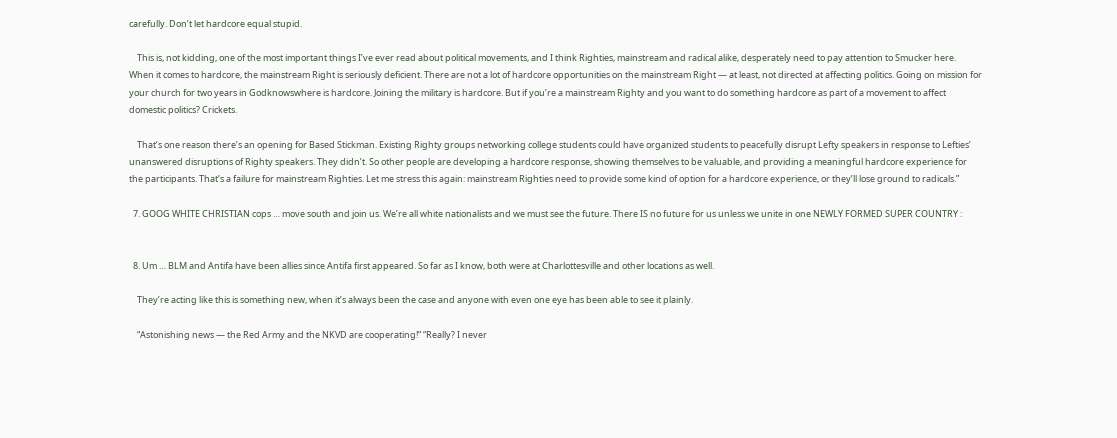carefully. Don’t let hardcore equal stupid.

    This is, not kidding, one of the most important things I’ve ever read about political movements, and I think Righties, mainstream and radical alike, desperately need to pay attention to Smucker here. When it comes to hardcore, the mainstream Right is seriously deficient. There are not a lot of hardcore opportunities on the mainstream Right — at least, not directed at affecting politics. Going on mission for your church for two years in Godknowswhere is hardcore. Joining the military is hardcore. But if you’re a mainstream Righty and you want to do something hardcore as part of a movement to affect domestic politics? Crickets.

    That’s one reason there’s an opening for Based Stickman. Existing Righty groups networking college students could have organized students to peacefully disrupt Lefty speakers in response to Lefties’ unanswered disruptions of Righty speakers. They didn’t. So other people are developing a hardcore response, showing themselves to be valuable, and providing a meaningful hardcore experience for the participants. That’s a failure for mainstream Righties. Let me stress this again: mainstream Righties need to provide some kind of option for a hardcore experience, or they’ll lose ground to radicals.”

  7. GOOG WHITE CHRISTIAN cops … move south and join us. We’re all white nationalists and we must see the future. There IS no future for us unless we unite in one NEWLY FORMED SUPER COUNTRY :


  8. Um … BLM and Antifa have been allies since Antifa first appeared. So far as I know, both were at Charlottesville and other locations as well.

    They’re acting like this is something new, when it’s always been the case and anyone with even one eye has been able to see it plainly.

    “Astonishing news — the Red Army and the NKVD are cooperating!” “Really? I never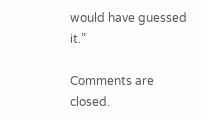would have guessed it.”

Comments are closed.